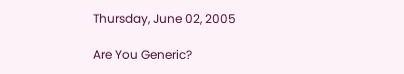Thursday, June 02, 2005

Are You Generic?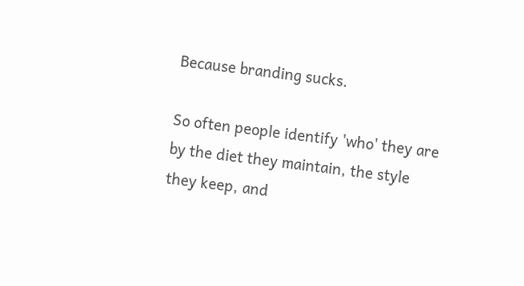Because branding sucks.

So often people identify 'who' they are by the diet they maintain, the style they keep, and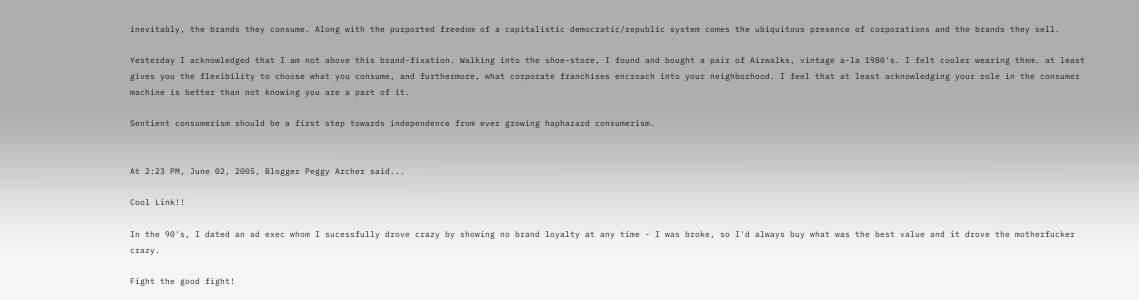inevitably, the brands they consume. Along with the purported freedom of a capitalistic democratic/republic system comes the ubiquitous presence of corporations and the brands they sell.

Yesterday I acknowledged that I am not above this brand-fixation. Walking into the shoe-store, I found and bought a pair of Airwalks, vintage a-la 1980's. I felt cooler wearing them. at least gives you the flexibility to choose what you consume, and furthermore, what corporate franchises encroach into your neighborhood. I feel that at least acknowledging your role in the consumer machine is better than not knowing you are a part of it.

Sentient consumerism should be a first step towards independence from ever growing haphazard consumerism.


At 2:23 PM, June 02, 2005, Blogger Peggy Archer said...

Cool Link!!

In the 90's, I dated an ad exec whom I sucessfully drove crazy by showing no brand loyalty at any time - I was broke, so I'd always buy what was the best value and it drove the motherfucker crazy.

Fight the good fight!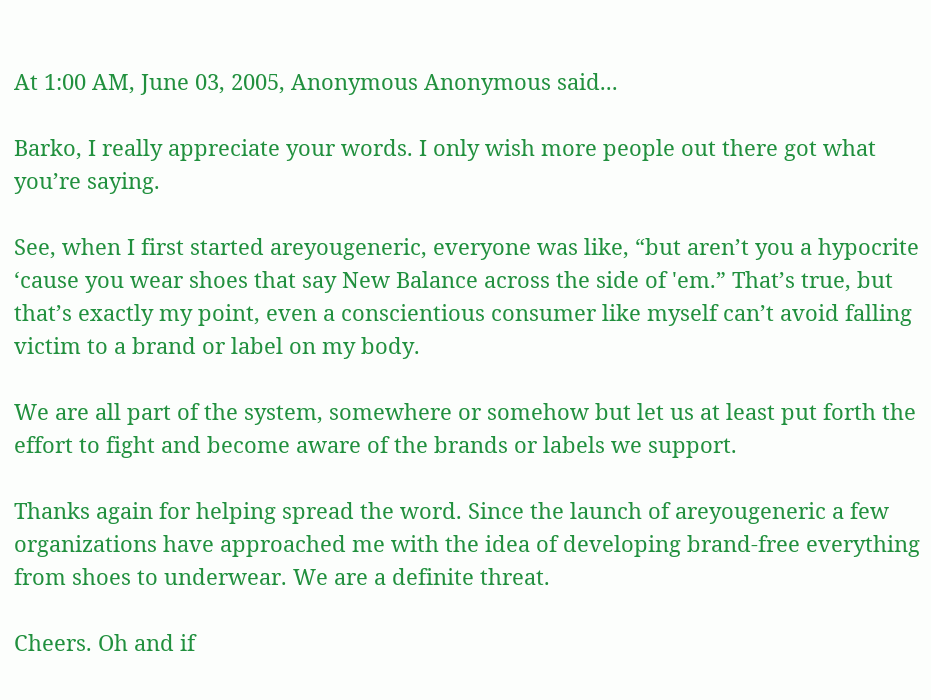At 1:00 AM, June 03, 2005, Anonymous Anonymous said...

Barko, I really appreciate your words. I only wish more people out there got what you’re saying.

See, when I first started areyougeneric, everyone was like, “but aren’t you a hypocrite ‘cause you wear shoes that say New Balance across the side of 'em.” That’s true, but that’s exactly my point, even a conscientious consumer like myself can’t avoid falling victim to a brand or label on my body.

We are all part of the system, somewhere or somehow but let us at least put forth the effort to fight and become aware of the brands or labels we support.

Thanks again for helping spread the word. Since the launch of areyougeneric a few organizations have approached me with the idea of developing brand-free everything from shoes to underwear. We are a definite threat.

Cheers. Oh and if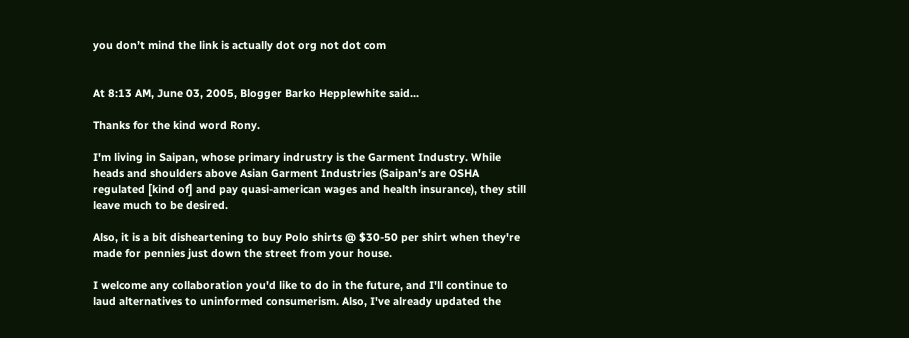you don’t mind the link is actually dot org not dot com


At 8:13 AM, June 03, 2005, Blogger Barko Hepplewhite said...

Thanks for the kind word Rony.

I'm living in Saipan, whose primary indrustry is the Garment Industry. While heads and shoulders above Asian Garment Industries (Saipan's are OSHA regulated [kind of] and pay quasi-american wages and health insurance), they still leave much to be desired.

Also, it is a bit disheartening to buy Polo shirts @ $30-50 per shirt when they're made for pennies just down the street from your house.

I welcome any collaboration you'd like to do in the future, and I'll continue to laud alternatives to uninformed consumerism. Also, I've already updated the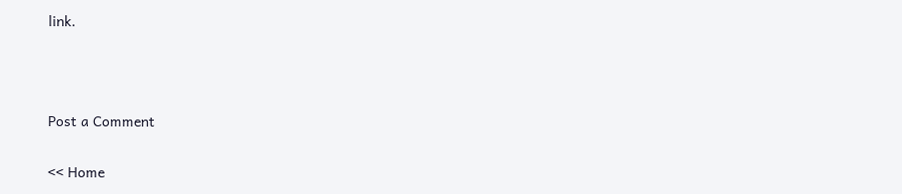link.



Post a Comment

<< Home